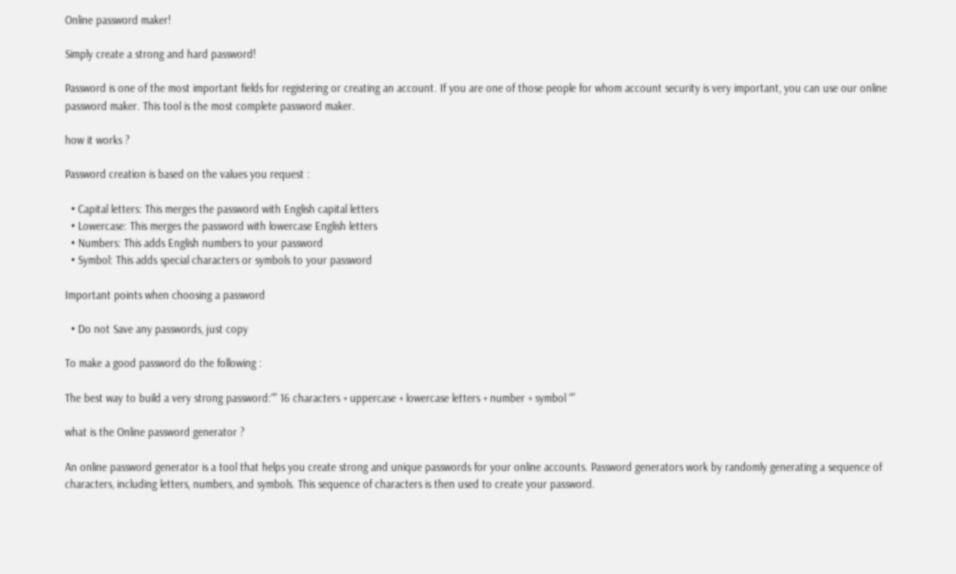Online password maker!

Simply create a strong and hard password!

Password is one of the most important fields for registering or creating an account. If you are one of those people for whom account security is very important, you can use our online password maker. This tool is the most complete password maker.

how it works ?

Password creation is based on the values you request :

  • Capital letters: This merges the password with English capital letters
  • Lowercase: This merges the password with lowercase English letters
  • Numbers: This adds English numbers to your password
  • Symbol: This adds special characters or symbols to your password

Important points when choosing a password

  • Do not Save any passwords, just copy

To make a good password do the following :

The best way to build a very strong password:“” 16 characters + uppercase + lowercase letters + number + symbol “”

what is the Online password generator ?

An online password generator is a tool that helps you create strong and unique passwords for your online accounts. Password generators work by randomly generating a sequence of characters, including letters, numbers, and symbols. This sequence of characters is then used to create your password.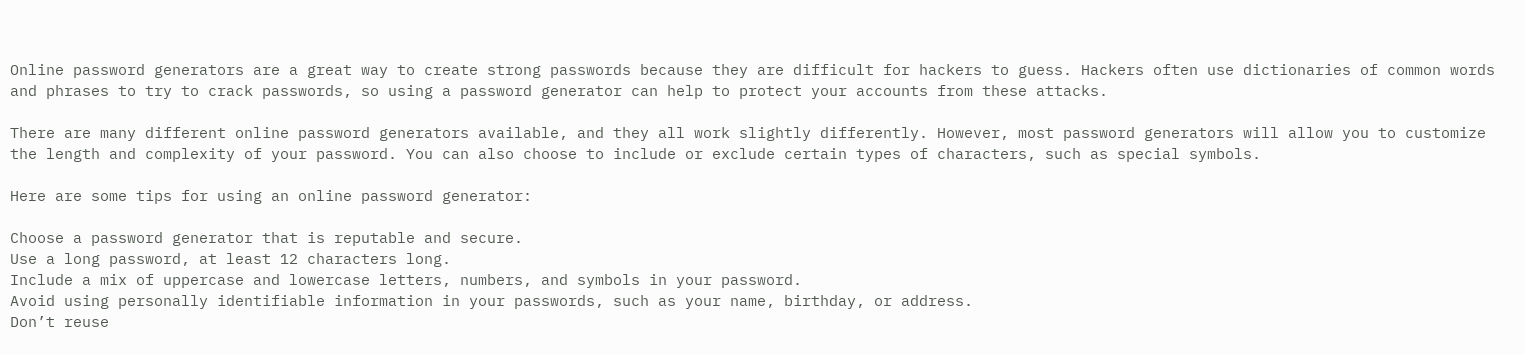Online password generators are a great way to create strong passwords because they are difficult for hackers to guess. Hackers often use dictionaries of common words and phrases to try to crack passwords, so using a password generator can help to protect your accounts from these attacks.

There are many different online password generators available, and they all work slightly differently. However, most password generators will allow you to customize the length and complexity of your password. You can also choose to include or exclude certain types of characters, such as special symbols.

Here are some tips for using an online password generator:

Choose a password generator that is reputable and secure.
Use a long password, at least 12 characters long.
Include a mix of uppercase and lowercase letters, numbers, and symbols in your password.
Avoid using personally identifiable information in your passwords, such as your name, birthday, or address.
Don’t reuse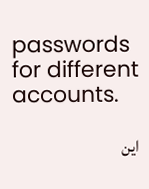passwords for different accounts.

این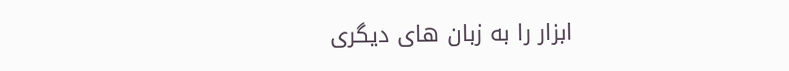ابزار را به زبان های دیگری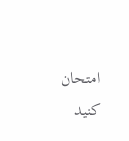امتحان کنید